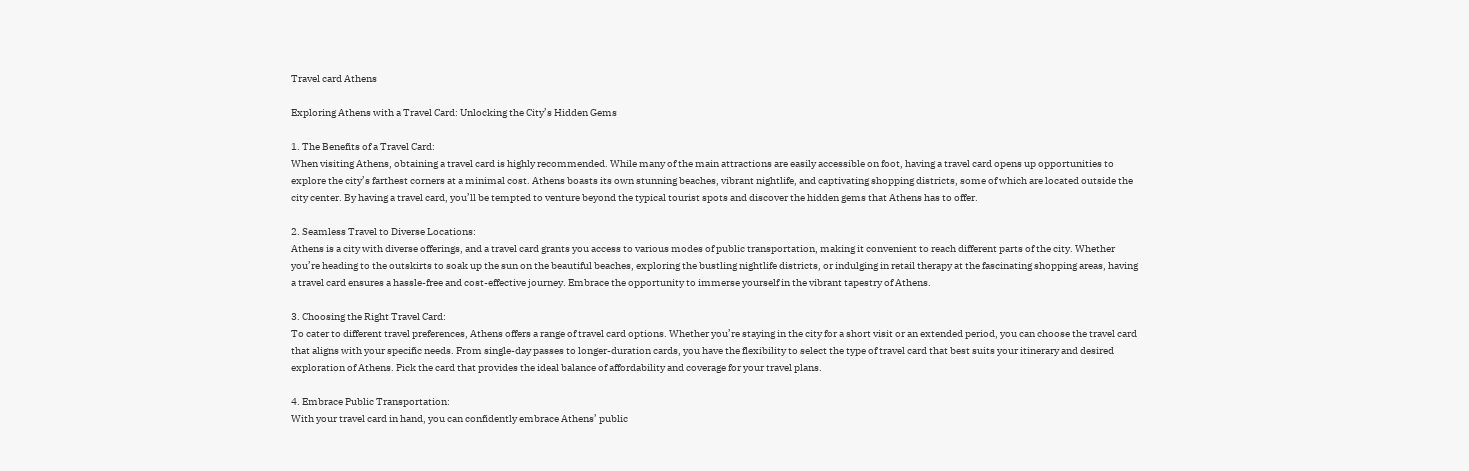Travel card Athens

Exploring Athens with a Travel Card: Unlocking the City’s Hidden Gems

1. The Benefits of a Travel Card:
When visiting Athens, obtaining a travel card is highly recommended. While many of the main attractions are easily accessible on foot, having a travel card opens up opportunities to explore the city’s farthest corners at a minimal cost. Athens boasts its own stunning beaches, vibrant nightlife, and captivating shopping districts, some of which are located outside the city center. By having a travel card, you’ll be tempted to venture beyond the typical tourist spots and discover the hidden gems that Athens has to offer.

2. Seamless Travel to Diverse Locations:
Athens is a city with diverse offerings, and a travel card grants you access to various modes of public transportation, making it convenient to reach different parts of the city. Whether you’re heading to the outskirts to soak up the sun on the beautiful beaches, exploring the bustling nightlife districts, or indulging in retail therapy at the fascinating shopping areas, having a travel card ensures a hassle-free and cost-effective journey. Embrace the opportunity to immerse yourself in the vibrant tapestry of Athens.

3. Choosing the Right Travel Card:
To cater to different travel preferences, Athens offers a range of travel card options. Whether you’re staying in the city for a short visit or an extended period, you can choose the travel card that aligns with your specific needs. From single-day passes to longer-duration cards, you have the flexibility to select the type of travel card that best suits your itinerary and desired exploration of Athens. Pick the card that provides the ideal balance of affordability and coverage for your travel plans.

4. Embrace Public Transportation:
With your travel card in hand, you can confidently embrace Athens’ public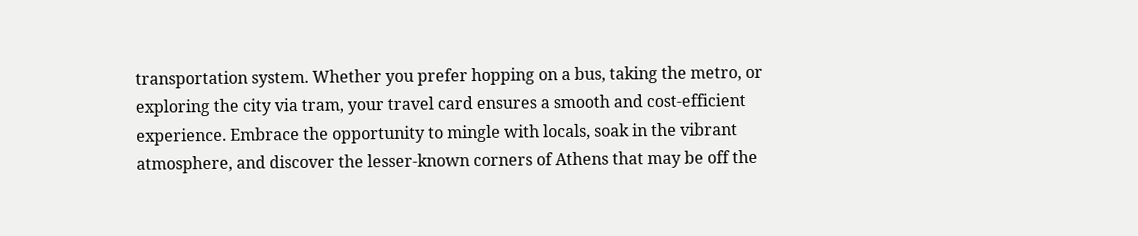transportation system. Whether you prefer hopping on a bus, taking the metro, or exploring the city via tram, your travel card ensures a smooth and cost-efficient experience. Embrace the opportunity to mingle with locals, soak in the vibrant atmosphere, and discover the lesser-known corners of Athens that may be off the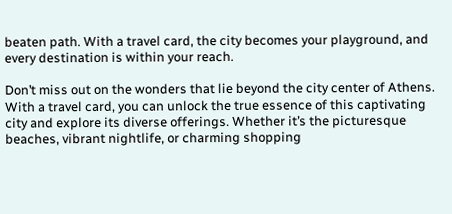beaten path. With a travel card, the city becomes your playground, and every destination is within your reach.

Don’t miss out on the wonders that lie beyond the city center of Athens. With a travel card, you can unlock the true essence of this captivating city and explore its diverse offerings. Whether it’s the picturesque beaches, vibrant nightlife, or charming shopping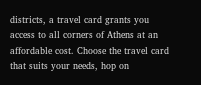districts, a travel card grants you access to all corners of Athens at an affordable cost. Choose the travel card that suits your needs, hop on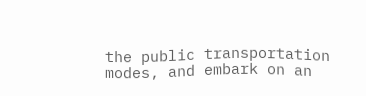the public transportation modes, and embark on an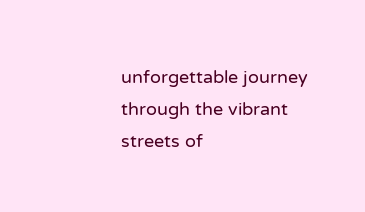unforgettable journey through the vibrant streets of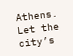Athens. Let the city’s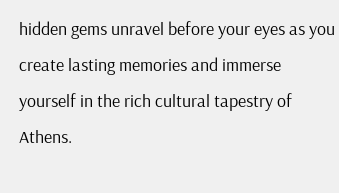hidden gems unravel before your eyes as you create lasting memories and immerse yourself in the rich cultural tapestry of Athens.